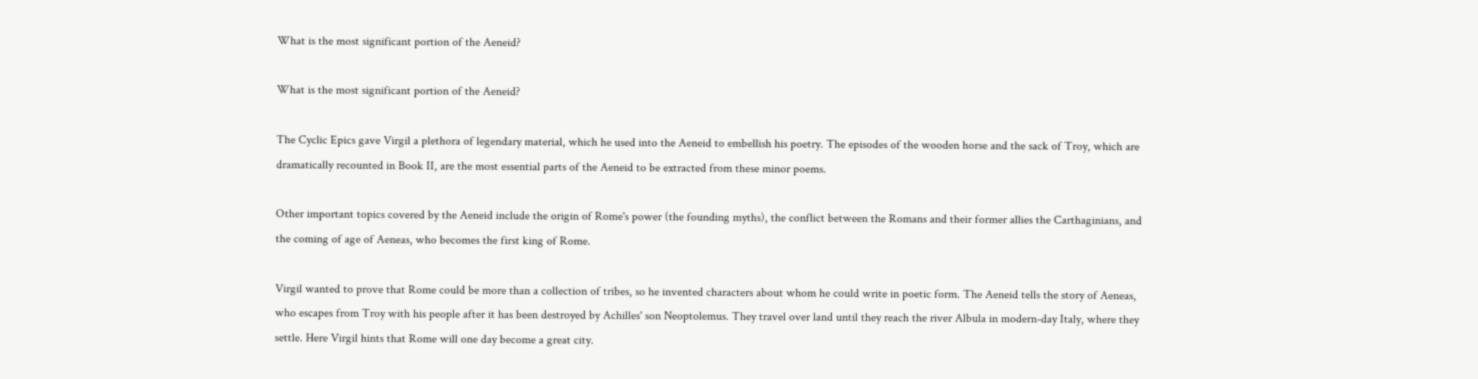What is the most significant portion of the Aeneid?

What is the most significant portion of the Aeneid?

The Cyclic Epics gave Virgil a plethora of legendary material, which he used into the Aeneid to embellish his poetry. The episodes of the wooden horse and the sack of Troy, which are dramatically recounted in Book II, are the most essential parts of the Aeneid to be extracted from these minor poems.

Other important topics covered by the Aeneid include the origin of Rome's power (the founding myths), the conflict between the Romans and their former allies the Carthaginians, and the coming of age of Aeneas, who becomes the first king of Rome.

Virgil wanted to prove that Rome could be more than a collection of tribes, so he invented characters about whom he could write in poetic form. The Aeneid tells the story of Aeneas, who escapes from Troy with his people after it has been destroyed by Achilles' son Neoptolemus. They travel over land until they reach the river Albula in modern-day Italy, where they settle. Here Virgil hints that Rome will one day become a great city.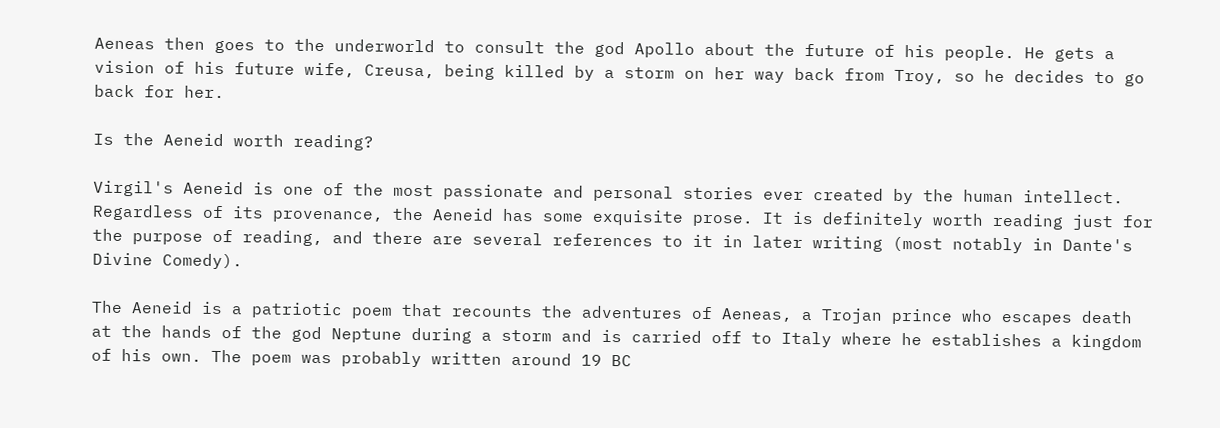Aeneas then goes to the underworld to consult the god Apollo about the future of his people. He gets a vision of his future wife, Creusa, being killed by a storm on her way back from Troy, so he decides to go back for her.

Is the Aeneid worth reading?

Virgil's Aeneid is one of the most passionate and personal stories ever created by the human intellect. Regardless of its provenance, the Aeneid has some exquisite prose. It is definitely worth reading just for the purpose of reading, and there are several references to it in later writing (most notably in Dante's Divine Comedy).

The Aeneid is a patriotic poem that recounts the adventures of Aeneas, a Trojan prince who escapes death at the hands of the god Neptune during a storm and is carried off to Italy where he establishes a kingdom of his own. The poem was probably written around 19 BC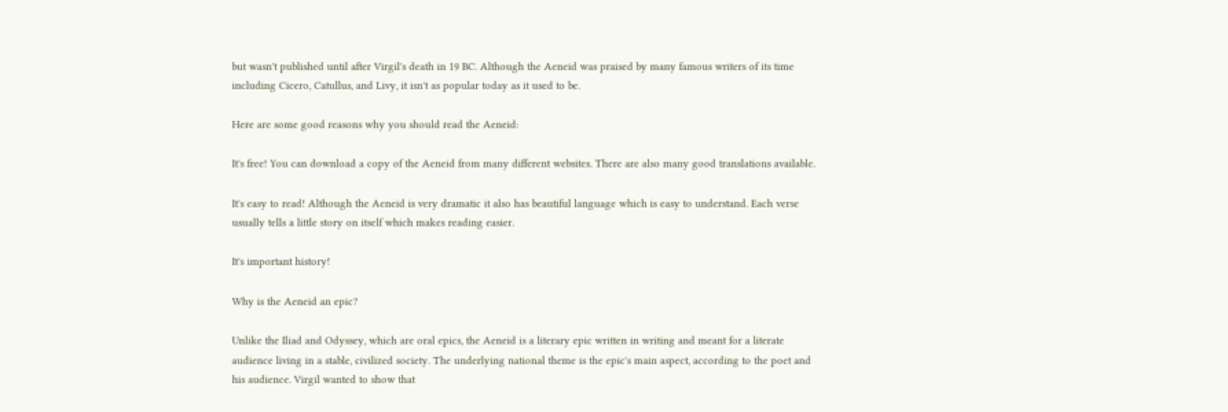but wasn't published until after Virgil's death in 19 BC. Although the Aeneid was praised by many famous writers of its time including Cicero, Catullus, and Livy, it isn't as popular today as it used to be.

Here are some good reasons why you should read the Aeneid:

It's free! You can download a copy of the Aeneid from many different websites. There are also many good translations available.

It's easy to read! Although the Aeneid is very dramatic it also has beautiful language which is easy to understand. Each verse usually tells a little story on itself which makes reading easier.

It's important history!

Why is the Aeneid an epic?

Unlike the Iliad and Odyssey, which are oral epics, the Aeneid is a literary epic written in writing and meant for a literate audience living in a stable, civilized society. The underlying national theme is the epic's main aspect, according to the poet and his audience. Virgil wanted to show that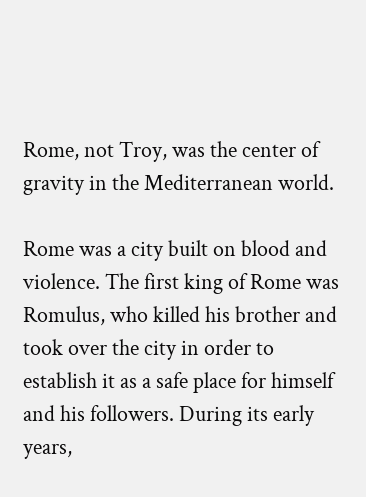Rome, not Troy, was the center of gravity in the Mediterranean world.

Rome was a city built on blood and violence. The first king of Rome was Romulus, who killed his brother and took over the city in order to establish it as a safe place for himself and his followers. During its early years,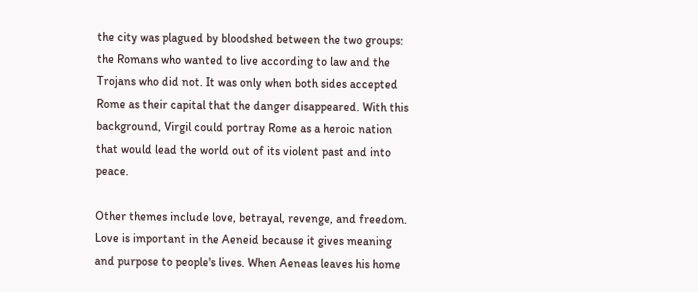the city was plagued by bloodshed between the two groups: the Romans who wanted to live according to law and the Trojans who did not. It was only when both sides accepted Rome as their capital that the danger disappeared. With this background, Virgil could portray Rome as a heroic nation that would lead the world out of its violent past and into peace.

Other themes include love, betrayal, revenge, and freedom. Love is important in the Aeneid because it gives meaning and purpose to people's lives. When Aeneas leaves his home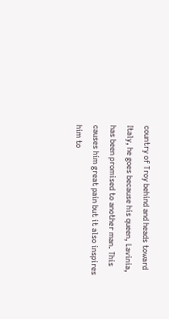country of Troy behind and heads toward Italy, he goes because his queen, Lavinia, has been promised to another man. This causes him great pain but it also inspires him to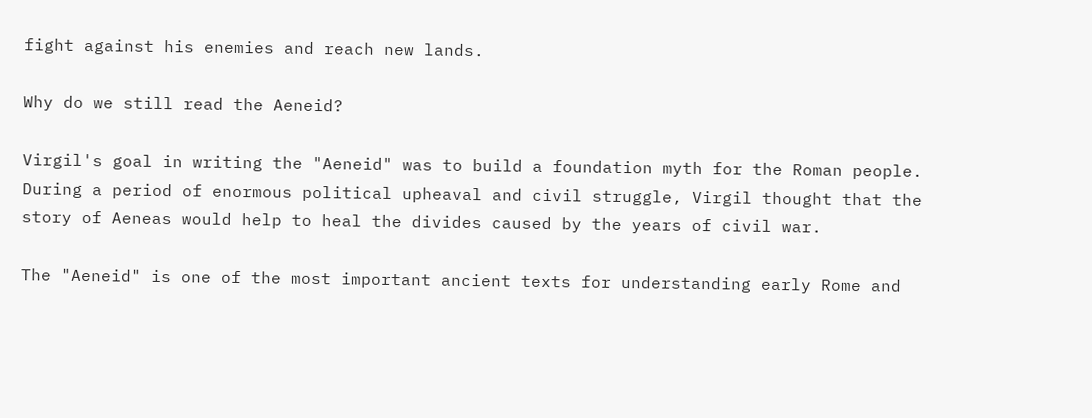fight against his enemies and reach new lands.

Why do we still read the Aeneid?

Virgil's goal in writing the "Aeneid" was to build a foundation myth for the Roman people. During a period of enormous political upheaval and civil struggle, Virgil thought that the story of Aeneas would help to heal the divides caused by the years of civil war.

The "Aeneid" is one of the most important ancient texts for understanding early Rome and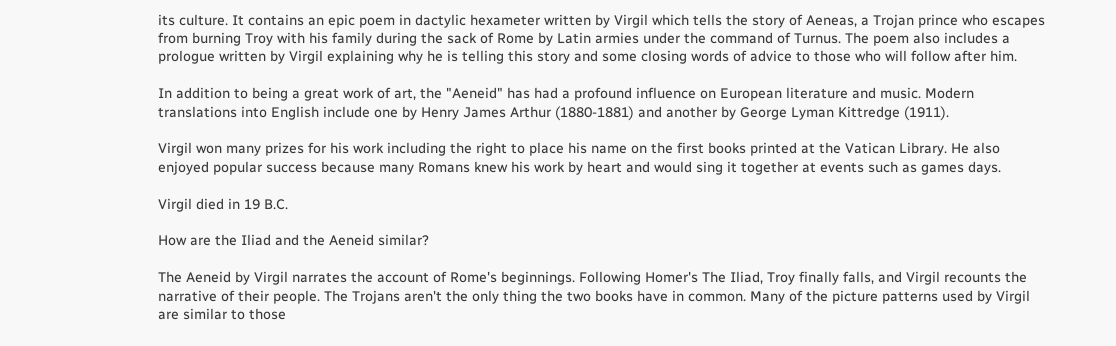its culture. It contains an epic poem in dactylic hexameter written by Virgil which tells the story of Aeneas, a Trojan prince who escapes from burning Troy with his family during the sack of Rome by Latin armies under the command of Turnus. The poem also includes a prologue written by Virgil explaining why he is telling this story and some closing words of advice to those who will follow after him.

In addition to being a great work of art, the "Aeneid" has had a profound influence on European literature and music. Modern translations into English include one by Henry James Arthur (1880-1881) and another by George Lyman Kittredge (1911).

Virgil won many prizes for his work including the right to place his name on the first books printed at the Vatican Library. He also enjoyed popular success because many Romans knew his work by heart and would sing it together at events such as games days.

Virgil died in 19 B.C.

How are the Iliad and the Aeneid similar?

The Aeneid by Virgil narrates the account of Rome's beginnings. Following Homer's The Iliad, Troy finally falls, and Virgil recounts the narrative of their people. The Trojans aren't the only thing the two books have in common. Many of the picture patterns used by Virgil are similar to those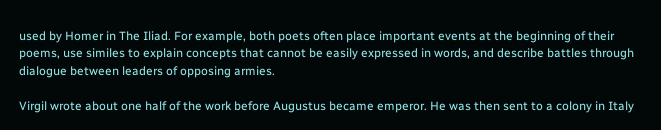used by Homer in The Iliad. For example, both poets often place important events at the beginning of their poems, use similes to explain concepts that cannot be easily expressed in words, and describe battles through dialogue between leaders of opposing armies.

Virgil wrote about one half of the work before Augustus became emperor. He was then sent to a colony in Italy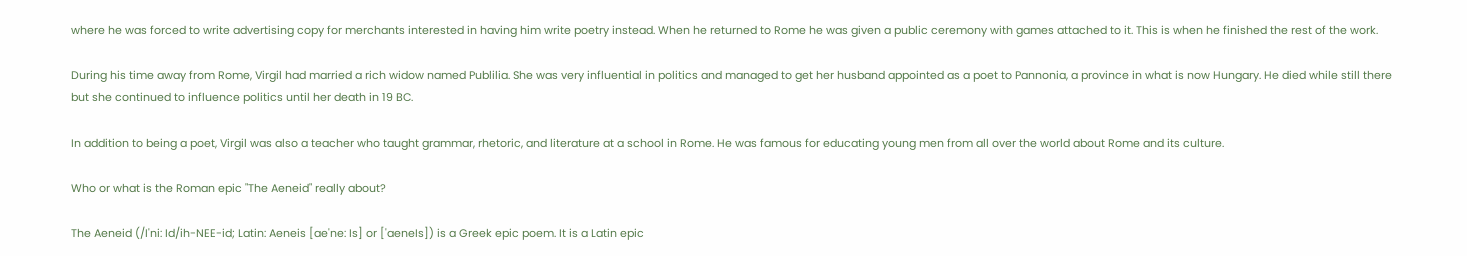where he was forced to write advertising copy for merchants interested in having him write poetry instead. When he returned to Rome he was given a public ceremony with games attached to it. This is when he finished the rest of the work.

During his time away from Rome, Virgil had married a rich widow named Publilia. She was very influential in politics and managed to get her husband appointed as a poet to Pannonia, a province in what is now Hungary. He died while still there but she continued to influence politics until her death in 19 BC.

In addition to being a poet, Virgil was also a teacher who taught grammar, rhetoric, and literature at a school in Rome. He was famous for educating young men from all over the world about Rome and its culture.

Who or what is the Roman epic "The Aeneid" really about?

The Aeneid (/I'ni: Id/ih-NEE-id; Latin: Aeneis [ae'ne: Is] or ['aeneIs]) is a Greek epic poem. It is a Latin epic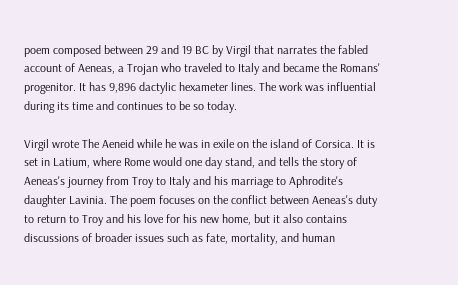poem composed between 29 and 19 BC by Virgil that narrates the fabled account of Aeneas, a Trojan who traveled to Italy and became the Romans' progenitor. It has 9,896 dactylic hexameter lines. The work was influential during its time and continues to be so today.

Virgil wrote The Aeneid while he was in exile on the island of Corsica. It is set in Latium, where Rome would one day stand, and tells the story of Aeneas's journey from Troy to Italy and his marriage to Aphrodite's daughter Lavinia. The poem focuses on the conflict between Aeneas's duty to return to Troy and his love for his new home, but it also contains discussions of broader issues such as fate, mortality, and human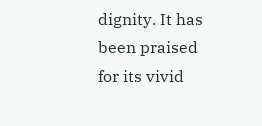dignity. It has been praised for its vivid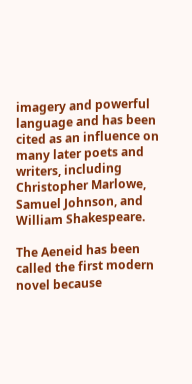imagery and powerful language and has been cited as an influence on many later poets and writers, including Christopher Marlowe, Samuel Johnson, and William Shakespeare.

The Aeneid has been called the first modern novel because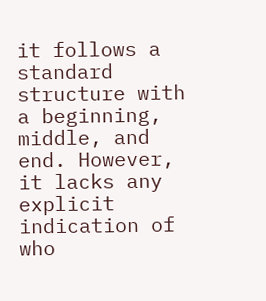it follows a standard structure with a beginning, middle, and end. However, it lacks any explicit indication of who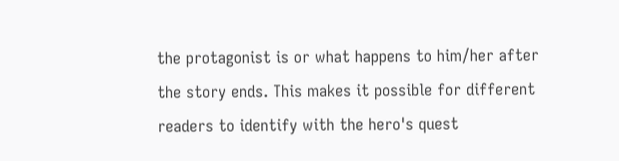the protagonist is or what happens to him/her after the story ends. This makes it possible for different readers to identify with the hero's quest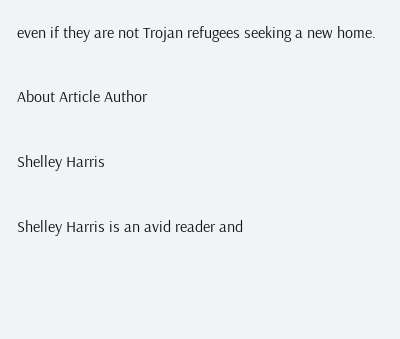even if they are not Trojan refugees seeking a new home.

About Article Author

Shelley Harris

Shelley Harris is an avid reader and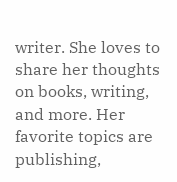writer. She loves to share her thoughts on books, writing, and more. Her favorite topics are publishing,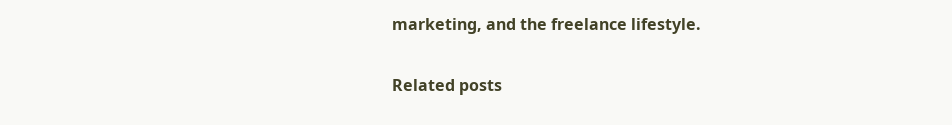marketing, and the freelance lifestyle.

Related posts